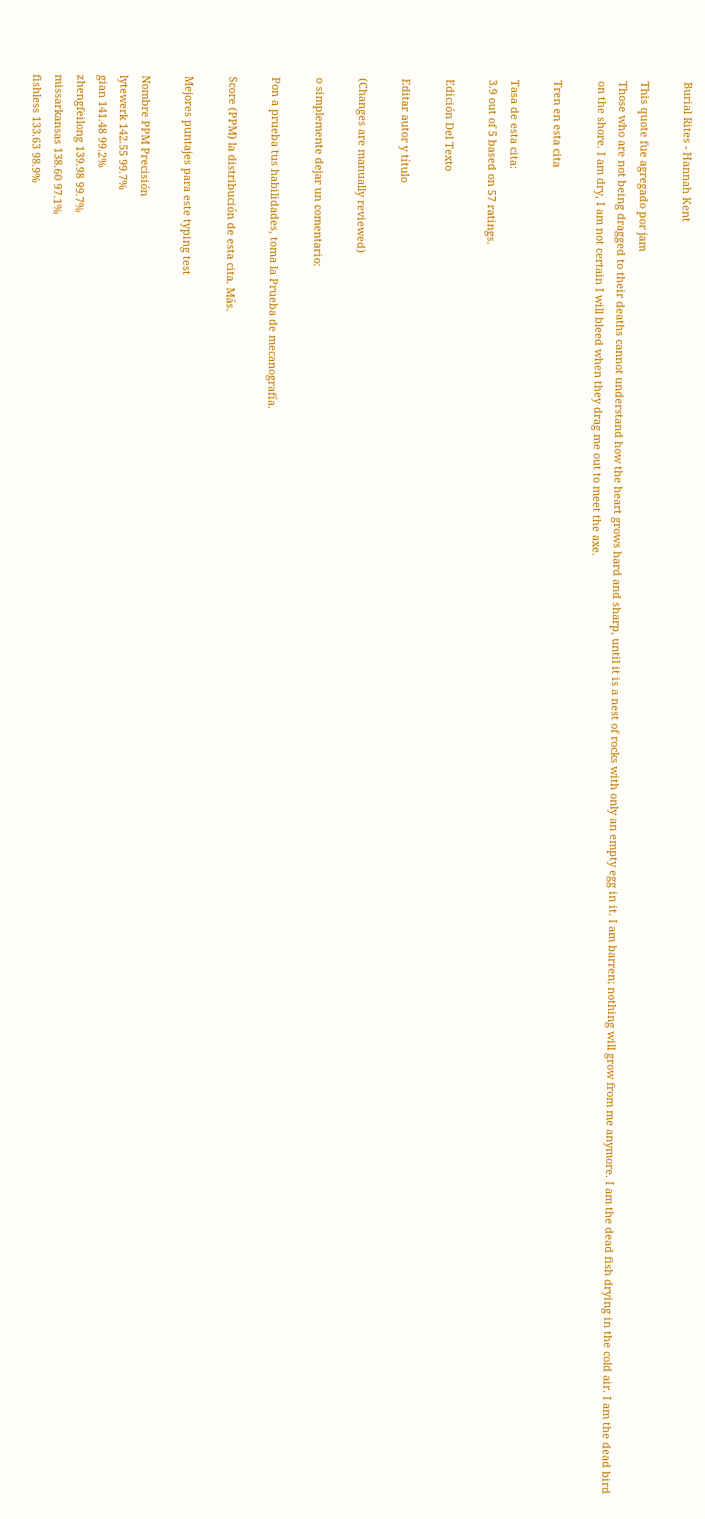Burial Rites - Hannah Kent

This quote fue agregado por jam
Those who are not being dragged to their deaths cannot understand how the heart grows hard and sharp, until it is a nest of rocks with only an empty egg in it. I am barren; nothing will grow from me anymore. I am the dead fish drying in the cold air. I am the dead bird on the shore. I am dry, I am not certain I will bleed when they drag me out to meet the axe.

Tren en esta cita

Tasa de esta cita:
3.9 out of 5 based on 57 ratings.

Edición Del Texto

Editar autor y título

(Changes are manually reviewed)

o simplemente dejar un comentario:

Pon a prueba tus habilidades, toma la Prueba de mecanografía.

Score (PPM) la distribución de esta cita. Más.

Mejores puntajes para este typing test

Nombre PPM Precisión
lytewerk 142.55 99.7%
gian 141.48 99.2%
zhengfeilong 139.98 99.7%
missarkansas 138.60 97.1%
fishless 133.63 98.9%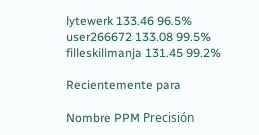lytewerk 133.46 96.5%
user266672 133.08 99.5%
filleskilimanja 131.45 99.2%

Recientemente para

Nombre PPM Precisión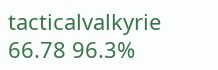tacticalvalkyrie 66.78 96.3%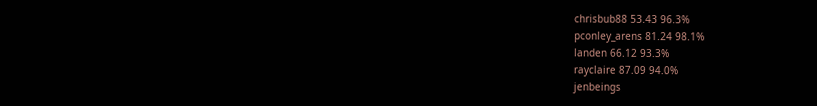chrisbub88 53.43 96.3%
pconley_arens 81.24 98.1%
landen 66.12 93.3%
rayclaire 87.09 94.0%
jenbeings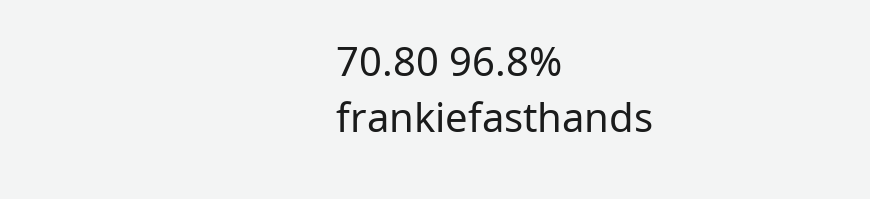70.80 96.8%
frankiefasthands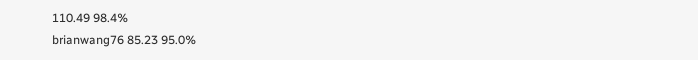110.49 98.4%
brianwang76 85.23 95.0%